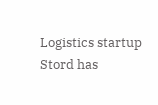Logistics startup Stord has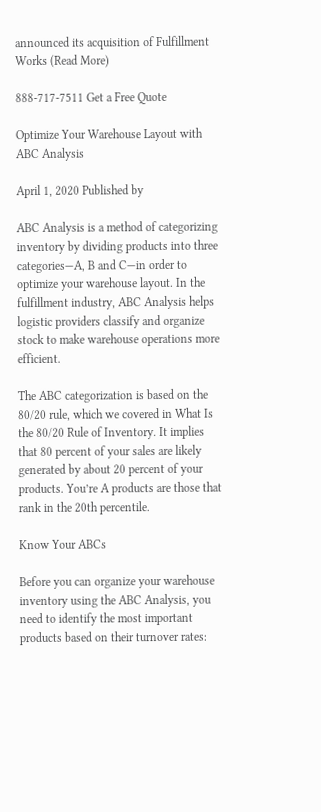announced its acquisition of Fulfillment Works (Read More)

888-717-7511 Get a Free Quote

Optimize Your Warehouse Layout with ABC Analysis

April 1, 2020 Published by

ABC Analysis is a method of categorizing inventory by dividing products into three categories—A, B and C—in order to optimize your warehouse layout. In the fulfillment industry, ABC Analysis helps logistic providers classify and organize stock to make warehouse operations more efficient.

The ABC categorization is based on the 80/20 rule, which we covered in What Is the 80/20 Rule of Inventory. It implies that 80 percent of your sales are likely generated by about 20 percent of your products. You’re A products are those that rank in the 20th percentile.

Know Your ABCs

Before you can organize your warehouse inventory using the ABC Analysis, you need to identify the most important products based on their turnover rates: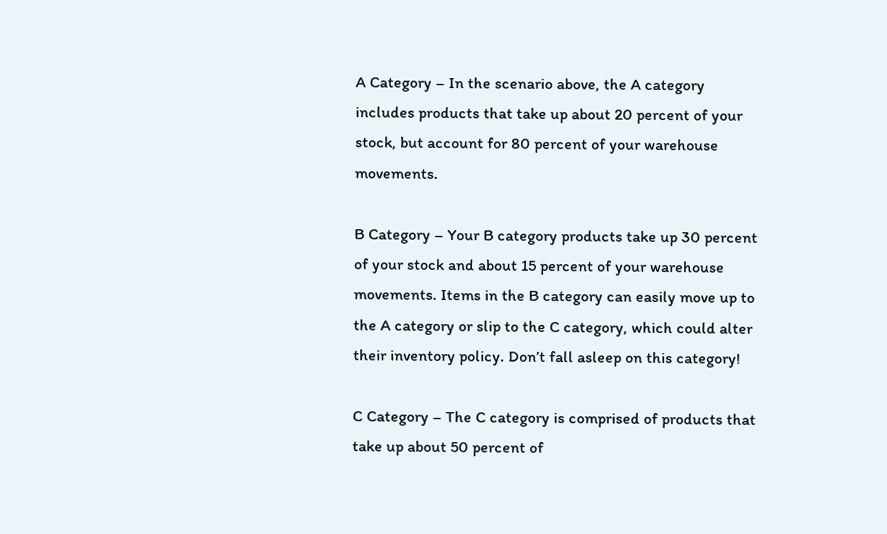A Category – In the scenario above, the A category includes products that take up about 20 percent of your stock, but account for 80 percent of your warehouse movements.

B Category – Your B category products take up 30 percent of your stock and about 15 percent of your warehouse movements. Items in the B category can easily move up to the A category or slip to the C category, which could alter their inventory policy. Don’t fall asleep on this category!

C Category – The C category is comprised of products that take up about 50 percent of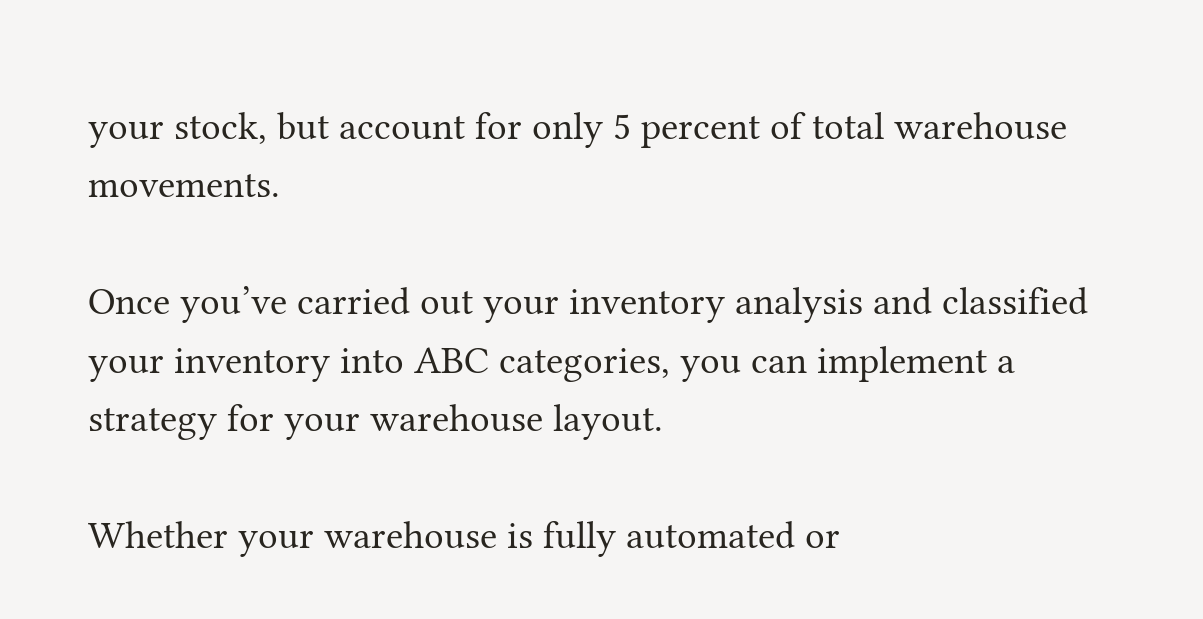your stock, but account for only 5 percent of total warehouse movements.

Once you’ve carried out your inventory analysis and classified your inventory into ABC categories, you can implement a strategy for your warehouse layout.

Whether your warehouse is fully automated or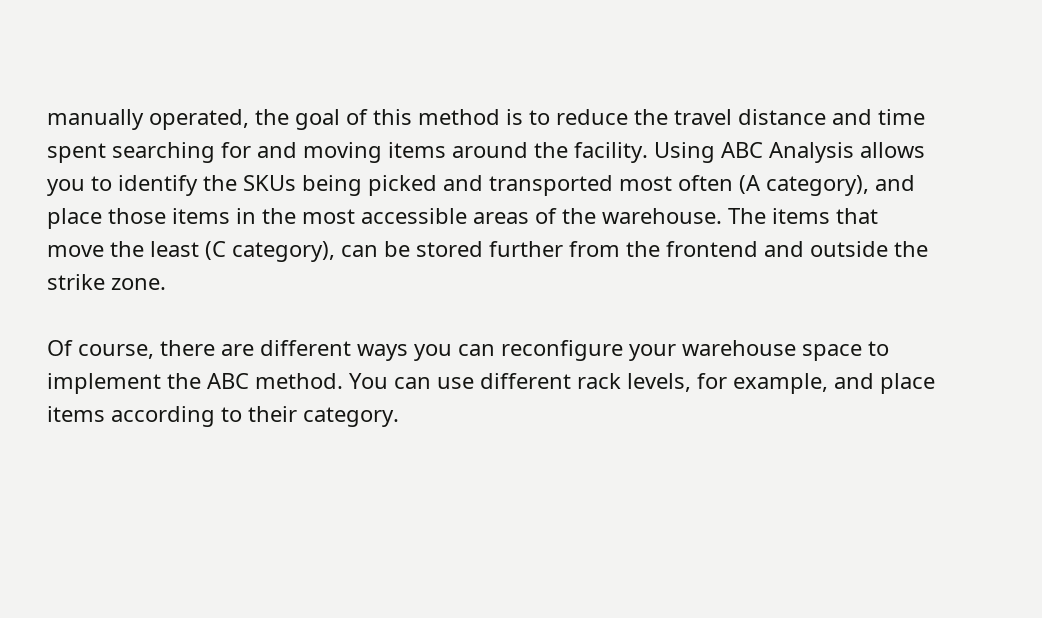manually operated, the goal of this method is to reduce the travel distance and time spent searching for and moving items around the facility. Using ABC Analysis allows you to identify the SKUs being picked and transported most often (A category), and place those items in the most accessible areas of the warehouse. The items that move the least (C category), can be stored further from the frontend and outside the strike zone.

Of course, there are different ways you can reconfigure your warehouse space to implement the ABC method. You can use different rack levels, for example, and place items according to their category.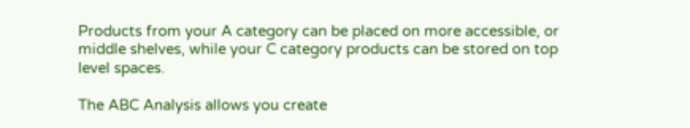Products from your A category can be placed on more accessible, or middle shelves, while your C category products can be stored on top level spaces.

The ABC Analysis allows you create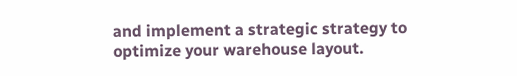and implement a strategic strategy to optimize your warehouse layout.